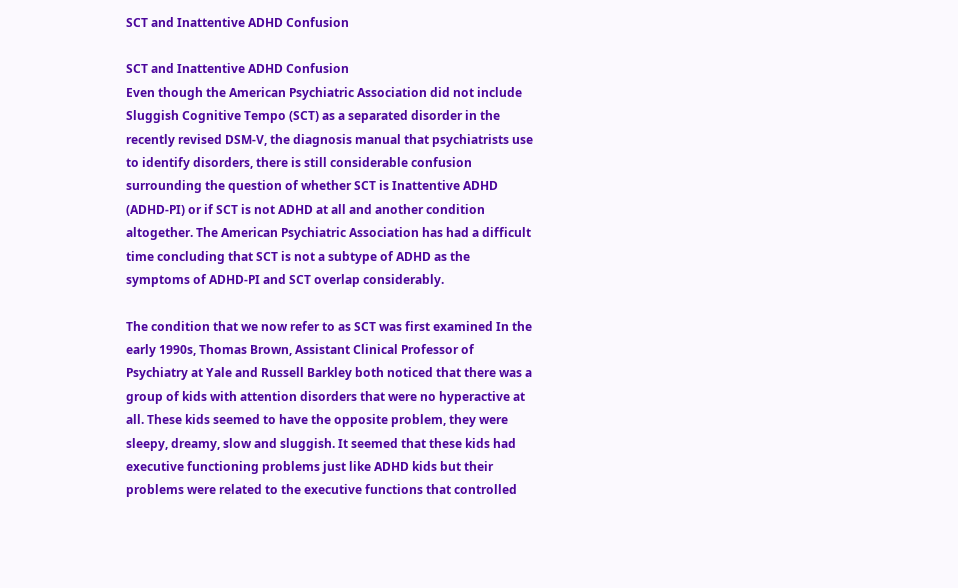SCT and Inattentive ADHD Confusion

SCT and Inattentive ADHD Confusion
Even though the American Psychiatric Association did not include Sluggish Cognitive Tempo (SCT) as a separated disorder in the recently revised DSM-V, the diagnosis manual that psychiatrists use to identify disorders, there is still considerable confusion surrounding the question of whether SCT is Inattentive ADHD (ADHD-PI) or if SCT is not ADHD at all and another condition altogether. The American Psychiatric Association has had a difficult time concluding that SCT is not a subtype of ADHD as the symptoms of ADHD-PI and SCT overlap considerably.

The condition that we now refer to as SCT was first examined In the early 1990s, Thomas Brown, Assistant Clinical Professor of Psychiatry at Yale and Russell Barkley both noticed that there was a group of kids with attention disorders that were no hyperactive at all. These kids seemed to have the opposite problem, they were sleepy, dreamy, slow and sluggish. It seemed that these kids had executive functioning problems just like ADHD kids but their problems were related to the executive functions that controlled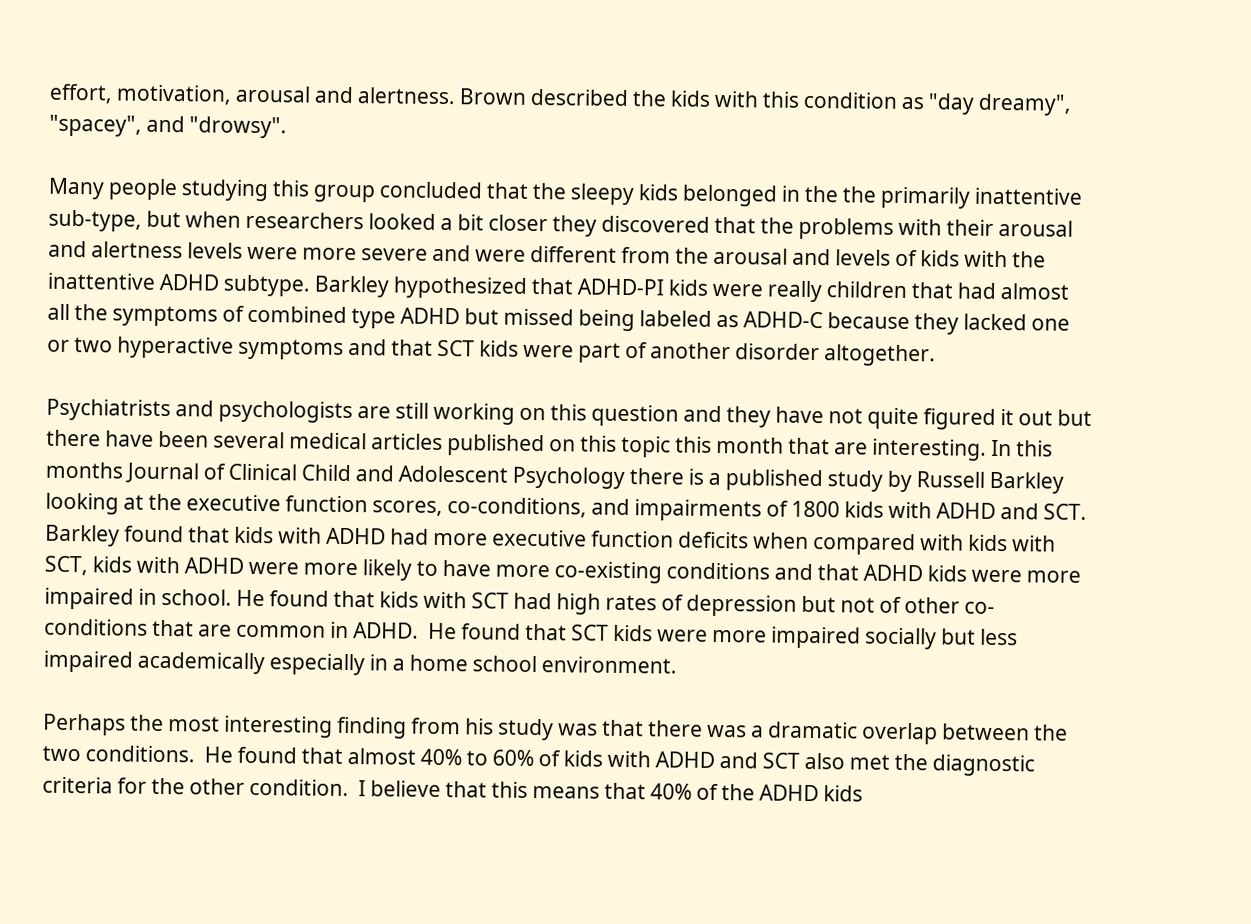effort, motivation, arousal and alertness. Brown described the kids with this condition as "day dreamy", "spacey", and "drowsy".

Many people studying this group concluded that the sleepy kids belonged in the the primarily inattentive sub-type, but when researchers looked a bit closer they discovered that the problems with their arousal and alertness levels were more severe and were different from the arousal and levels of kids with the inattentive ADHD subtype. Barkley hypothesized that ADHD-PI kids were really children that had almost all the symptoms of combined type ADHD but missed being labeled as ADHD-C because they lacked one or two hyperactive symptoms and that SCT kids were part of another disorder altogether.

Psychiatrists and psychologists are still working on this question and they have not quite figured it out but there have been several medical articles published on this topic this month that are interesting. In this months Journal of Clinical Child and Adolescent Psychology there is a published study by Russell Barkley looking at the executive function scores, co-conditions, and impairments of 1800 kids with ADHD and SCT. Barkley found that kids with ADHD had more executive function deficits when compared with kids with SCT, kids with ADHD were more likely to have more co-existing conditions and that ADHD kids were more impaired in school. He found that kids with SCT had high rates of depression but not of other co-conditions that are common in ADHD.  He found that SCT kids were more impaired socially but less impaired academically especially in a home school environment.

Perhaps the most interesting finding from his study was that there was a dramatic overlap between the two conditions.  He found that almost 40% to 60% of kids with ADHD and SCT also met the diagnostic criteria for the other condition.  I believe that this means that 40% of the ADHD kids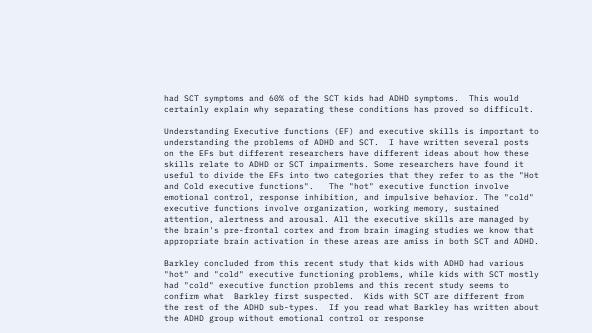had SCT symptoms and 60% of the SCT kids had ADHD symptoms.  This would certainly explain why separating these conditions has proved so difficult.

Understanding Executive functions (EF) and executive skills is important to understanding the problems of ADHD and SCT.  I have written several posts on the EFs but different researchers have different ideas about how these skills relate to ADHD or SCT impairments. Some researchers have found it useful to divide the EFs into two categories that they refer to as the "Hot and Cold executive functions".   The "hot" executive function involve emotional control, response inhibition, and impulsive behavior. The "cold" executive functions involve organization, working memory, sustained attention, alertness and arousal. All the executive skills are managed by the brain's pre-frontal cortex and from brain imaging studies we know that appropriate brain activation in these areas are amiss in both SCT and ADHD.

Barkley concluded from this recent study that kids with ADHD had various "hot" and "cold" executive functioning problems, while kids with SCT mostly had "cold" executive function problems and this recent study seems to confirm what  Barkley first suspected.  Kids with SCT are different from the rest of the ADHD sub-types.  If you read what Barkley has written about the ADHD group without emotional control or response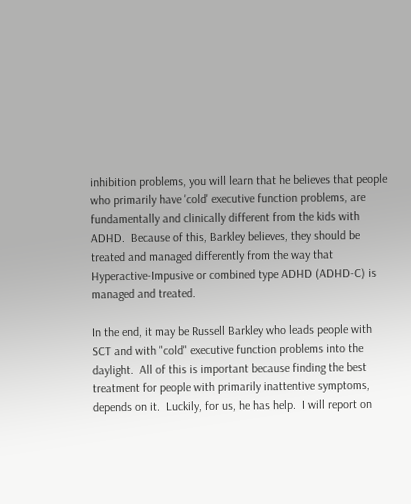inhibition problems, you will learn that he believes that people who primarily have 'cold' executive function problems, are fundamentally and clinically different from the kids with ADHD.  Because of this, Barkley believes, they should be treated and managed differently from the way that  Hyperactive-Impusive or combined type ADHD (ADHD-C) is managed and treated.

In the end, it may be Russell Barkley who leads people with SCT and with "cold" executive function problems into the daylight.  All of this is important because finding the best treatment for people with primarily inattentive symptoms, depends on it.  Luckily, for us, he has help.  I will report on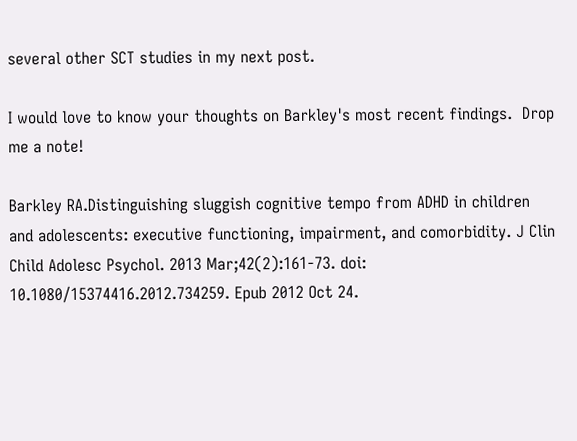several other SCT studies in my next post.

I would love to know your thoughts on Barkley's most recent findings.  Drop me a note!

Barkley RA.Distinguishing sluggish cognitive tempo from ADHD in children and adolescents: executive functioning, impairment, and comorbidity. J Clin Child Adolesc Psychol. 2013 Mar;42(2):161-73. doi: 10.1080/15374416.2012.734259. Epub 2012 Oct 24.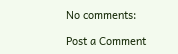No comments:

Post a Comment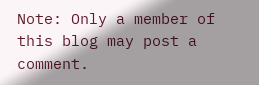Note: Only a member of this blog may post a comment.